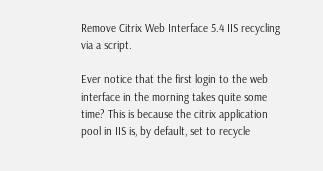Remove Citrix Web Interface 5.4 IIS recycling via a script.

Ever notice that the first login to the web interface in the morning takes quite some time? This is because the citrix application pool in IIS is, by default, set to recycle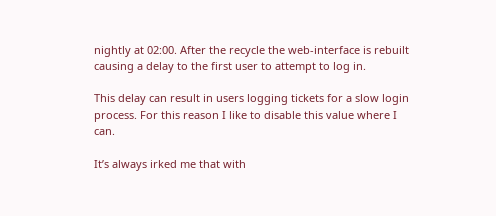nightly at 02:00. After the recycle the web-interface is rebuilt causing a delay to the first user to attempt to log in.

This delay can result in users logging tickets for a slow login process. For this reason I like to disable this value where I can.

It’s always irked me that with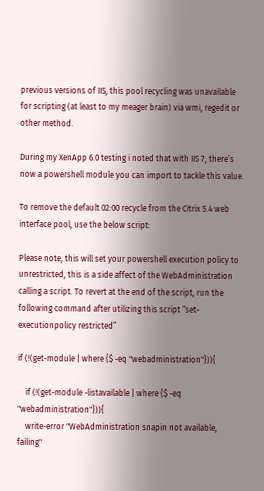previous versions of IIS, this pool recycling was unavailable for scripting (at least to my meager brain) via wmi, regedit or other method.

During my XenApp 6.0 testing i noted that with IIS 7, there’s now a powershell module you can import to tackle this value.

To remove the default 02:00 recycle from the Citrix 5.4 web interface pool, use the below script:

Please note, this will set your powershell execution policy to unrestricted, this is a side affect of the WebAdministration calling a script. To revert at the end of the script, run the following command after utilizing this script “set-executionpolicy restricted”

if (!(get-module | where {$ -eq "webadministration"})){

    if (!(get-module -listavailable | where {$ -eq "webadministration"})){
    write-error "WebAdministration snapin not available, failing"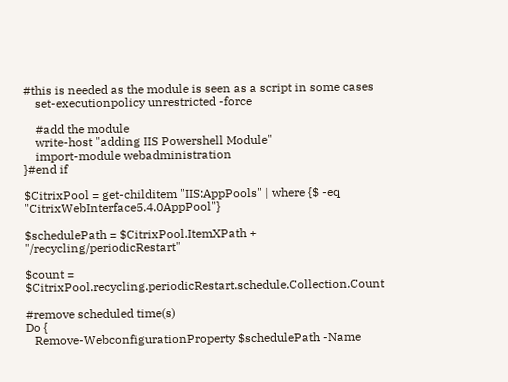#this is needed as the module is seen as a script in some cases
    set-executionpolicy unrestricted -force

    #add the module
    write-host "adding IIS Powershell Module"
    import-module webadministration
}#end if

$CitrixPool = get-childitem "IIS:AppPools" | where {$ -eq "CitrixWebInterface5.4.0AppPool"}

$schedulePath = $CitrixPool.ItemXPath + "/recycling/periodicRestart"

$count = $CitrixPool.recycling.periodicRestart.schedule.Collection.Count

#remove scheduled time(s)
Do {
   Remove-WebconfigurationProperty $schedulePath -Name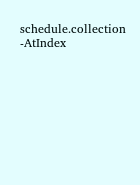schedule.collection -AtIndex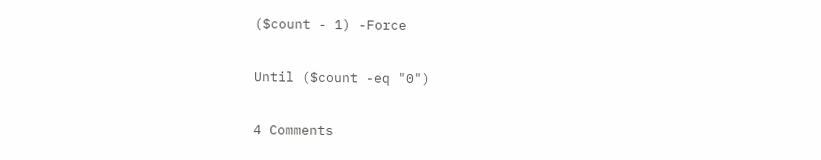($count - 1) -Force

Until ($count -eq "0")

4 Comments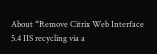About “Remove Citrix Web Interface 5.4 IIS recycling via a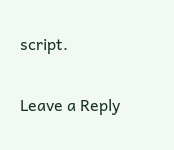script.

Leave a Reply